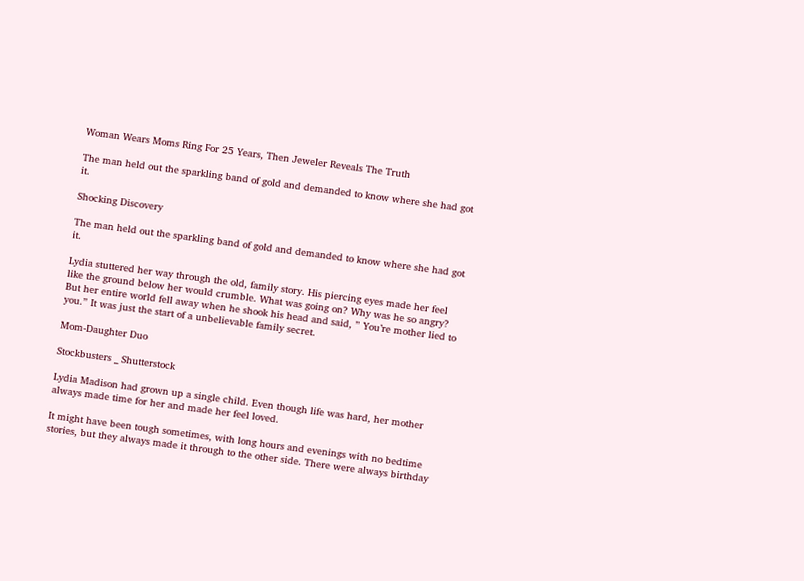Woman Wears Moms Ring For 25 Years, Then Jeweler Reveals The Truth

The man held out the sparkling band of gold and demanded to know where she had got it.

Shocking Discovery

The man held out the sparkling band of gold and demanded to know where she had got it.

Lydia stuttered her way through the old, family story. His piercing eyes made her feel like the ground below her would crumble. What was going on? Why was he so angry? But her entire world fell away when he shook his head and said, ” You’re mother lied to you.” It was just the start of a unbelievable family secret.

Mom-Daughter Duo

Stockbusters _ Shutterstock

Lydia Madison had grown up a single child. Even though life was hard, her mother always made time for her and made her feel loved.

It might have been tough sometimes, with long hours and evenings with no bedtime stories, but they always made it through to the other side. There were always birthday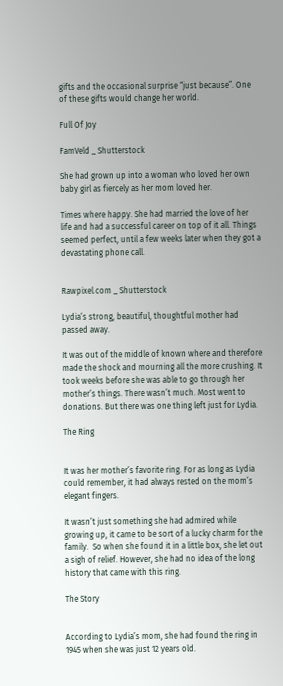gifts and the occasional surprise “just because”. One of these gifts would change her world.

Full Of Joy

FamVeld _ Shutterstock

She had grown up into a woman who loved her own baby girl as fiercely as her mom loved her.

Times where happy. She had married the love of her life and had a successful career on top of it all. Things seemed perfect, until a few weeks later when they got a devastating phone call.


Rawpixel.com _ Shutterstock

Lydia’s strong, beautiful, thoughtful mother had passed away.

It was out of the middle of known where and therefore made the shock and mourning all the more crushing. It took weeks before she was able to go through her mother’s things. There wasn’t much. Most went to donations. But there was one thing left just for Lydia.

The Ring


It was her mother’s favorite ring. For as long as Lydia could remember, it had always rested on the mom’s elegant fingers.

It wasn’t just something she had admired while growing up, it came to be sort of a lucky charm for the family.  So when she found it in a little box, she let out a sigh of relief. However, she had no idea of the long history that came with this ring.

The Story


According to Lydia’s mom, she had found the ring in 1945 when she was just 12 years old.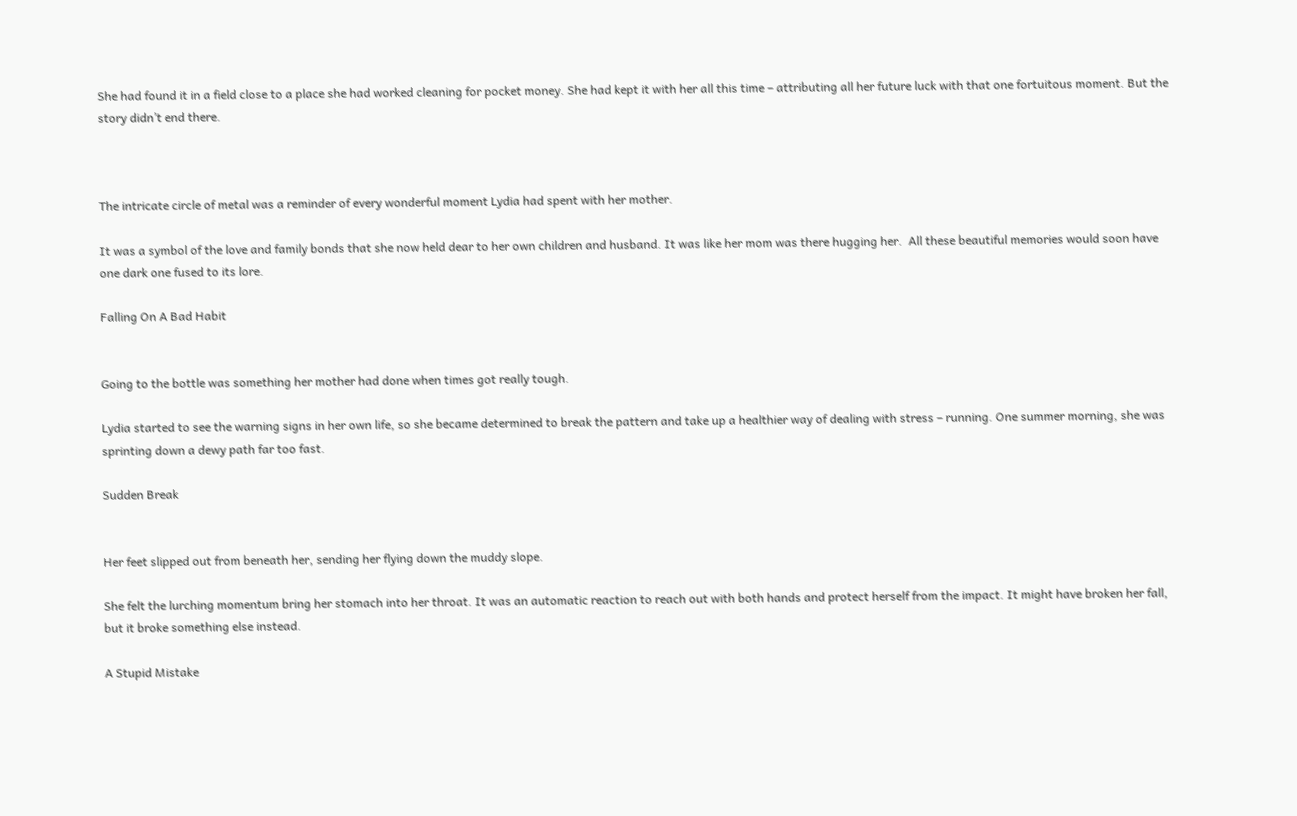She had found it in a field close to a place she had worked cleaning for pocket money. She had kept it with her all this time – attributing all her future luck with that one fortuitous moment. But the story didn’t end there.



The intricate circle of metal was a reminder of every wonderful moment Lydia had spent with her mother.

It was a symbol of the love and family bonds that she now held dear to her own children and husband. It was like her mom was there hugging her.  All these beautiful memories would soon have one dark one fused to its lore.

Falling On A Bad Habit


Going to the bottle was something her mother had done when times got really tough.

Lydia started to see the warning signs in her own life, so she became determined to break the pattern and take up a healthier way of dealing with stress – running. One summer morning, she was sprinting down a dewy path far too fast.

Sudden Break


Her feet slipped out from beneath her, sending her flying down the muddy slope.

She felt the lurching momentum bring her stomach into her throat. It was an automatic reaction to reach out with both hands and protect herself from the impact. It might have broken her fall, but it broke something else instead.

A Stupid Mistake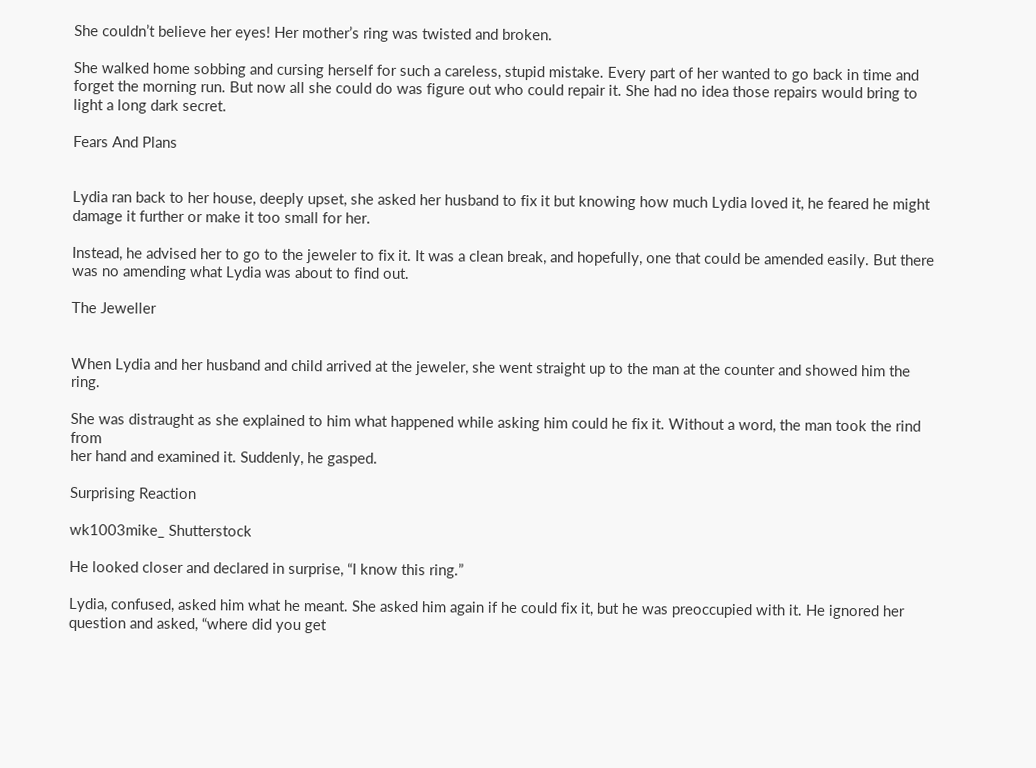She couldn’t believe her eyes! Her mother’s ring was twisted and broken.

She walked home sobbing and cursing herself for such a careless, stupid mistake. Every part of her wanted to go back in time and forget the morning run. But now all she could do was figure out who could repair it. She had no idea those repairs would bring to light a long dark secret.

Fears And Plans


Lydia ran back to her house, deeply upset, she asked her husband to fix it but knowing how much Lydia loved it, he feared he might damage it further or make it too small for her.

Instead, he advised her to go to the jeweler to fix it. It was a clean break, and hopefully, one that could be amended easily. But there was no amending what Lydia was about to find out.

The Jeweller


When Lydia and her husband and child arrived at the jeweler, she went straight up to the man at the counter and showed him the ring.

She was distraught as she explained to him what happened while asking him could he fix it. Without a word, the man took the rind from
her hand and examined it. Suddenly, he gasped.

Surprising Reaction

wk1003mike_ Shutterstock

He looked closer and declared in surprise, “I know this ring.”

Lydia, confused, asked him what he meant. She asked him again if he could fix it, but he was preoccupied with it. He ignored her question and asked, “where did you get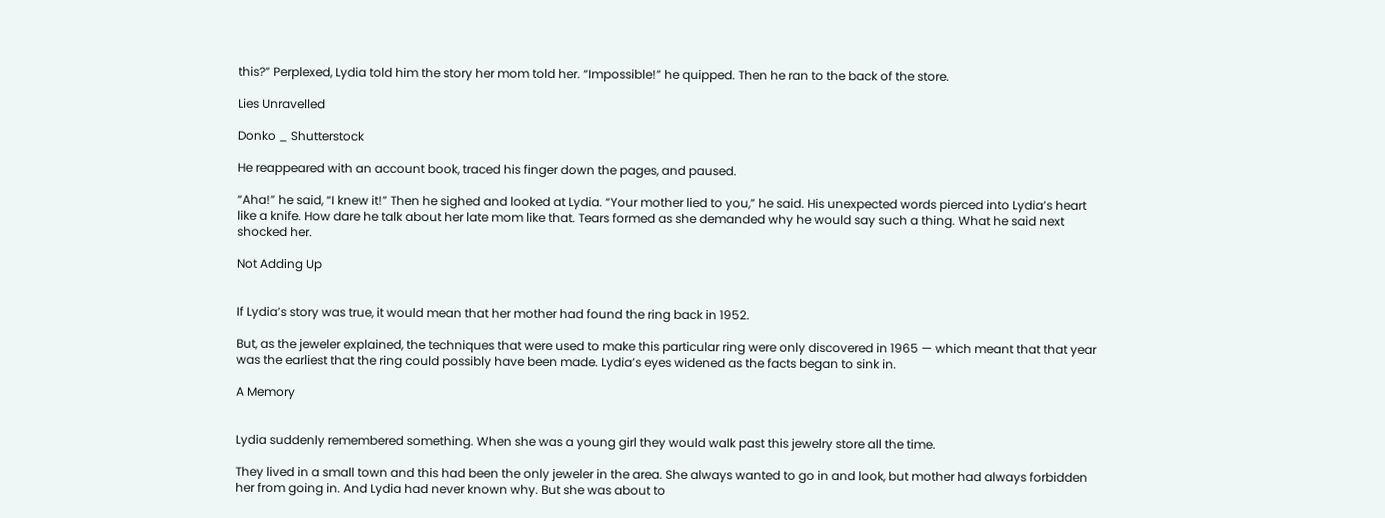this?” Perplexed, Lydia told him the story her mom told her. “Impossible!” he quipped. Then he ran to the back of the store.

Lies Unravelled

Donko _ Shutterstock

He reappeared with an account book, traced his finger down the pages, and paused.

“Aha!” he said, “I knew it!” Then he sighed and looked at Lydia. “Your mother lied to you,” he said. His unexpected words pierced into Lydia’s heart like a knife. How dare he talk about her late mom like that. Tears formed as she demanded why he would say such a thing. What he said next shocked her.

Not Adding Up


If Lydia’s story was true, it would mean that her mother had found the ring back in 1952.

But, as the jeweler explained, the techniques that were used to make this particular ring were only discovered in 1965 — which meant that that year was the earliest that the ring could possibly have been made. Lydia’s eyes widened as the facts began to sink in.

A Memory


Lydia suddenly remembered something. When she was a young girl they would walk past this jewelry store all the time.

They lived in a small town and this had been the only jeweler in the area. She always wanted to go in and look, but mother had always forbidden her from going in. And Lydia had never known why. But she was about to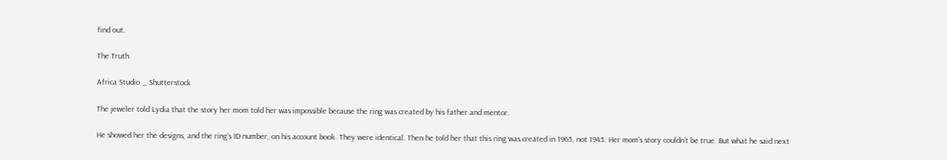find out.

The Truth

Africa Studio _ Shutterstock

The jeweler told Lydia that the story her mom told her was impossible because the ring was created by his father and mentor.

He showed her the designs, and the ring’s ID number, on his account book. They were identical. Then he told her that this ring was created in 1965, not 1945. Her mom’s story couldn’t be true. But what he said next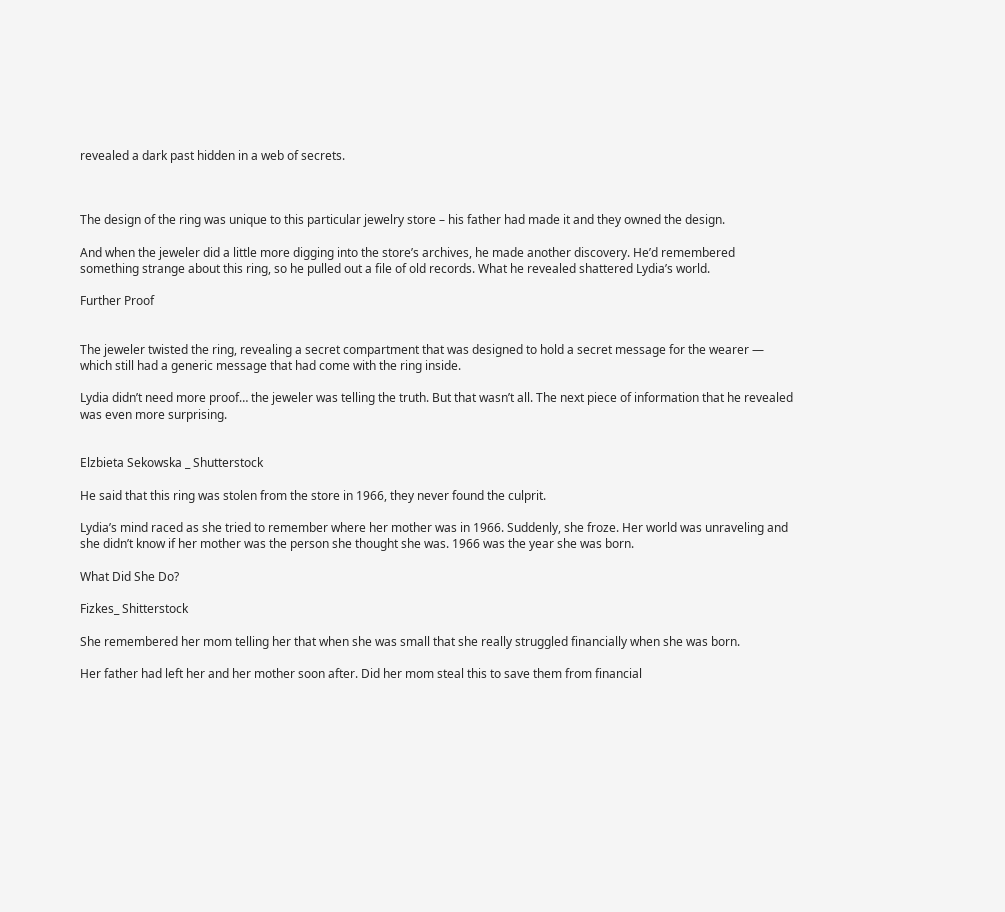revealed a dark past hidden in a web of secrets.



The design of the ring was unique to this particular jewelry store – his father had made it and they owned the design.

And when the jeweler did a little more digging into the store’s archives, he made another discovery. He’d remembered something strange about this ring, so he pulled out a file of old records. What he revealed shattered Lydia’s world.

Further Proof


The jeweler twisted the ring, revealing a secret compartment that was designed to hold a secret message for the wearer — which still had a generic message that had come with the ring inside.

Lydia didn’t need more proof… the jeweler was telling the truth. But that wasn’t all. The next piece of information that he revealed was even more surprising.


Elzbieta Sekowska _ Shutterstock

He said that this ring was stolen from the store in 1966, they never found the culprit.

Lydia’s mind raced as she tried to remember where her mother was in 1966. Suddenly, she froze. Her world was unraveling and she didn’t know if her mother was the person she thought she was. 1966 was the year she was born.

What Did She Do?

Fizkes_ Shitterstock

She remembered her mom telling her that when she was small that she really struggled financially when she was born.

Her father had left her and her mother soon after. Did her mom steal this to save them from financial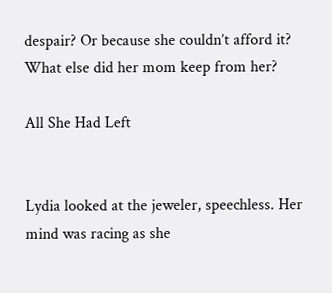despair? Or because she couldn’t afford it? What else did her mom keep from her?

All She Had Left


Lydia looked at the jeweler, speechless. Her mind was racing as she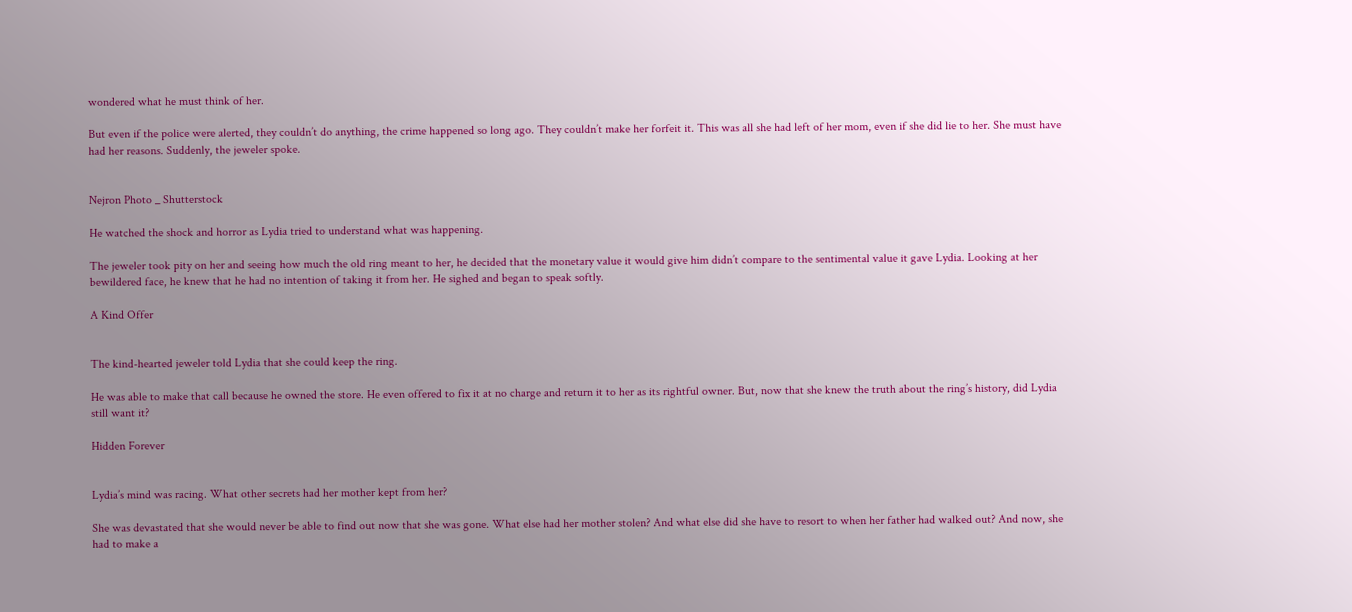wondered what he must think of her.

But even if the police were alerted, they couldn’t do anything, the crime happened so long ago. They couldn’t make her forfeit it. This was all she had left of her mom, even if she did lie to her. She must have had her reasons. Suddenly, the jeweler spoke.


Nejron Photo _ Shutterstock

He watched the shock and horror as Lydia tried to understand what was happening.

The jeweler took pity on her and seeing how much the old ring meant to her, he decided that the monetary value it would give him didn’t compare to the sentimental value it gave Lydia. Looking at her bewildered face, he knew that he had no intention of taking it from her. He sighed and began to speak softly.

A Kind Offer


The kind-hearted jeweler told Lydia that she could keep the ring.

He was able to make that call because he owned the store. He even offered to fix it at no charge and return it to her as its rightful owner. But, now that she knew the truth about the ring’s history, did Lydia still want it?

Hidden Forever


Lydia’s mind was racing. What other secrets had her mother kept from her?

She was devastated that she would never be able to find out now that she was gone. What else had her mother stolen? And what else did she have to resort to when her father had walked out? And now, she had to make a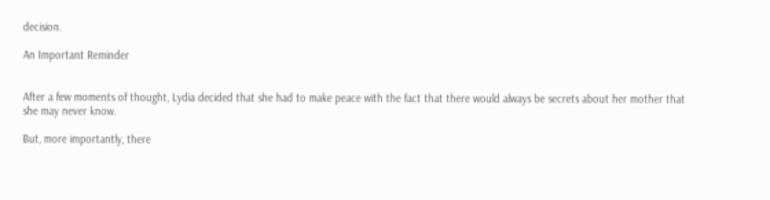decision.

An Important Reminder


After a few moments of thought, Lydia decided that she had to make peace with the fact that there would always be secrets about her mother that she may never know.

But, more importantly, there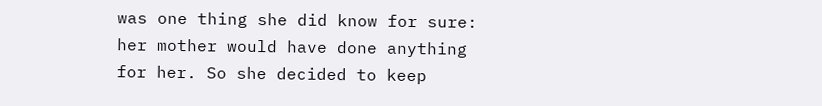was one thing she did know for sure: her mother would have done anything for her. So she decided to keep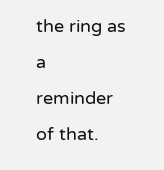the ring as a reminder of that.